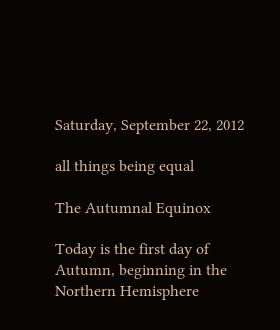Saturday, September 22, 2012

all things being equal

The Autumnal Equinox

Today is the first day of Autumn, beginning in the Northern Hemisphere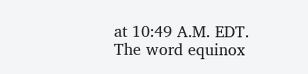at 10:49 A.M. EDT.
The word equinox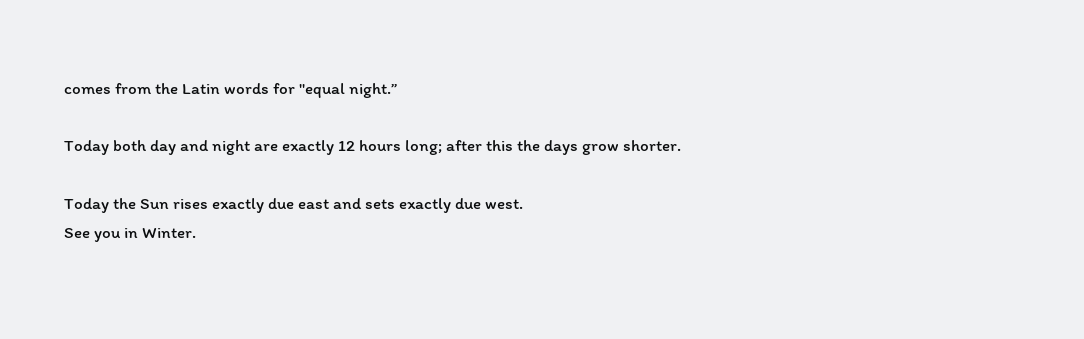comes from the Latin words for "equal night.”

Today both day and night are exactly 12 hours long; after this the days grow shorter.

Today the Sun rises exactly due east and sets exactly due west.
See you in Winter.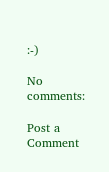:-)

No comments:

Post a Comment